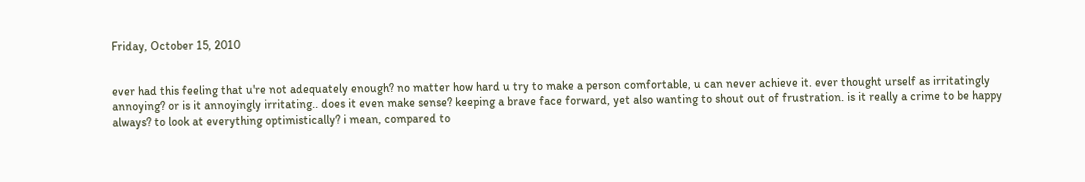Friday, October 15, 2010


ever had this feeling that u're not adequately enough? no matter how hard u try to make a person comfortable, u can never achieve it. ever thought urself as irritatingly annoying? or is it annoyingly irritating.. does it even make sense? keeping a brave face forward, yet also wanting to shout out of frustration. is it really a crime to be happy always? to look at everything optimistically? i mean, compared to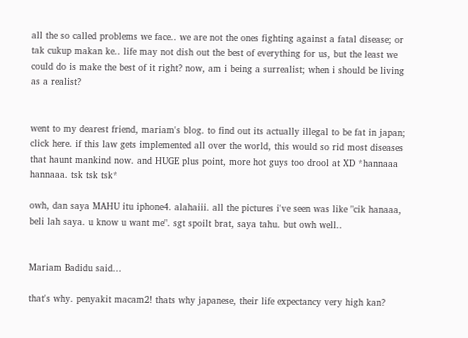all the so called problems we face.. we are not the ones fighting against a fatal disease; or tak cukup makan ke.. life may not dish out the best of everything for us, but the least we could do is make the best of it right? now, am i being a surrealist; when i should be living as a realist?


went to my dearest friend, mariam's blog. to find out its actually illegal to be fat in japan; click here. if this law gets implemented all over the world, this would so rid most diseases that haunt mankind now. and HUGE plus point, more hot guys too drool at XD *hannaaa hannaaa. tsk tsk tsk*

owh, dan saya MAHU itu iphone4. alahaiii. all the pictures i've seen was like "cik hanaaa, beli lah saya. u know u want me". sgt spoilt brat, saya tahu. but owh well..


Mariam Badidu said...

that's why. penyakit macam2! thats why japanese, their life expectancy very high kan?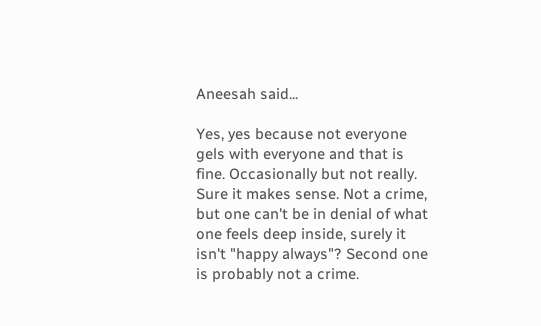Aneesah said...

Yes, yes because not everyone gels with everyone and that is fine. Occasionally but not really. Sure it makes sense. Not a crime, but one can't be in denial of what one feels deep inside, surely it isn't "happy always"? Second one is probably not a crime.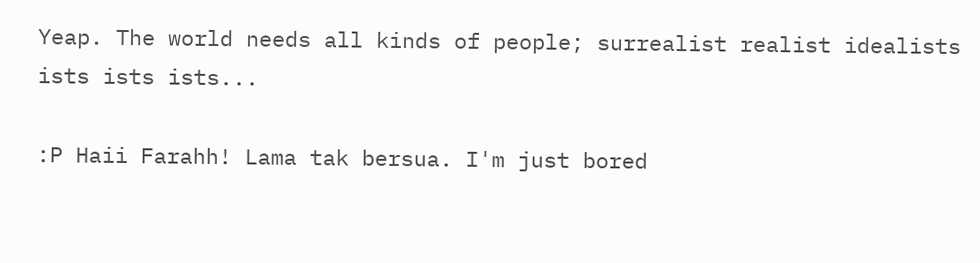Yeap. The world needs all kinds of people; surrealist realist idealists ists ists ists...

:P Haii Farahh! Lama tak bersua. I'm just bored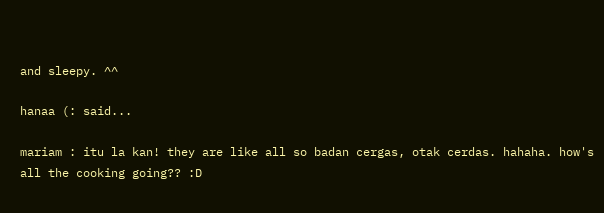and sleepy. ^^

hanaa (: said...

mariam : itu la kan! they are like all so badan cergas, otak cerdas. hahaha. how's all the cooking going?? :D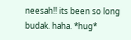neesah!! its been so long budak. haha. *hug*